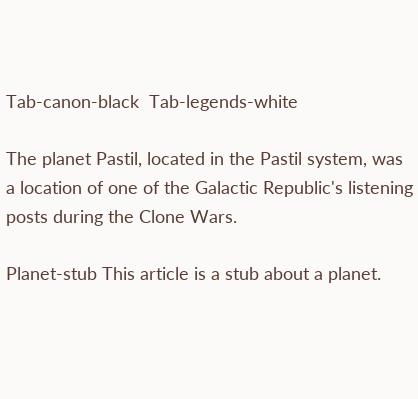Tab-canon-black  Tab-legends-white

The planet Pastil, located in the Pastil system, was a location of one of the Galactic Republic's listening posts during the Clone Wars.

Planet-stub This article is a stub about a planet.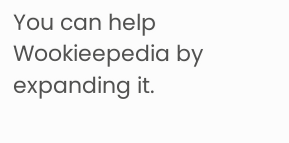You can help Wookieepedia by expanding it.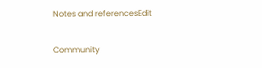Notes and referencesEdit

Community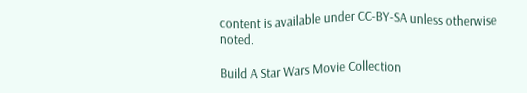content is available under CC-BY-SA unless otherwise noted.

Build A Star Wars Movie Collection